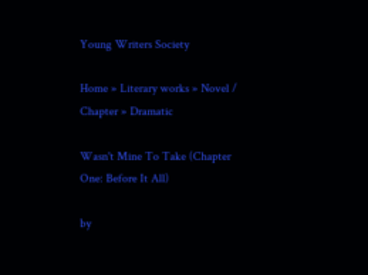Young Writers Society

Home » Literary works » Novel / Chapter » Dramatic

Wasn't Mine To Take (Chapter One: Before It All)

by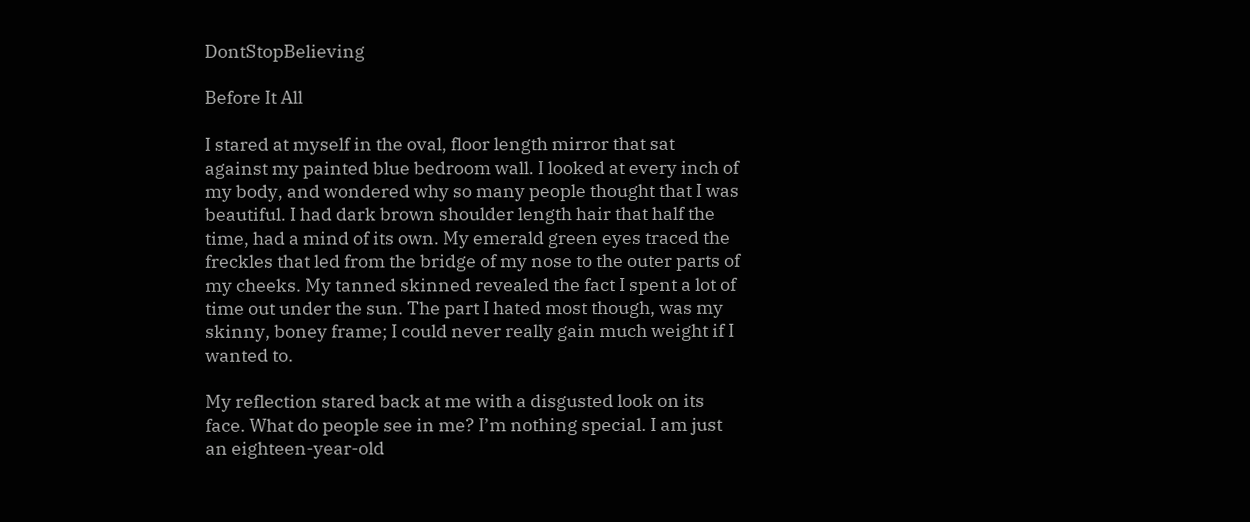DontStopBelieving

Before It All

I stared at myself in the oval, floor length mirror that sat against my painted blue bedroom wall. I looked at every inch of my body, and wondered why so many people thought that I was beautiful. I had dark brown shoulder length hair that half the time, had a mind of its own. My emerald green eyes traced the freckles that led from the bridge of my nose to the outer parts of my cheeks. My tanned skinned revealed the fact I spent a lot of time out under the sun. The part I hated most though, was my skinny, boney frame; I could never really gain much weight if I wanted to.

My reflection stared back at me with a disgusted look on its face. What do people see in me? I’m nothing special. I am just an eighteen-year-old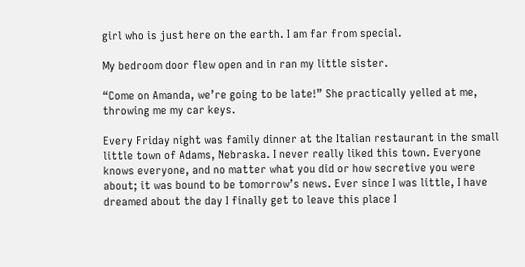girl who is just here on the earth. I am far from special.

My bedroom door flew open and in ran my little sister.

“Come on Amanda, we’re going to be late!” She practically yelled at me, throwing me my car keys.

Every Friday night was family dinner at the Italian restaurant in the small little town of Adams, Nebraska. I never really liked this town. Everyone knows everyone, and no matter what you did or how secretive you were about; it was bound to be tomorrow’s news. Ever since I was little, I have dreamed about the day I finally get to leave this place I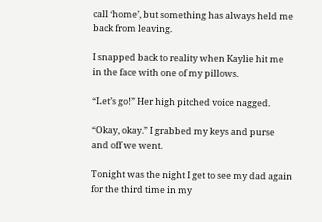call ‘home’, but something has always held me back from leaving.

I snapped back to reality when Kaylie hit me in the face with one of my pillows.

“Let’s go!” Her high pitched voice nagged.

“Okay, okay.” I grabbed my keys and purse and off we went.

Tonight was the night I get to see my dad again for the third time in my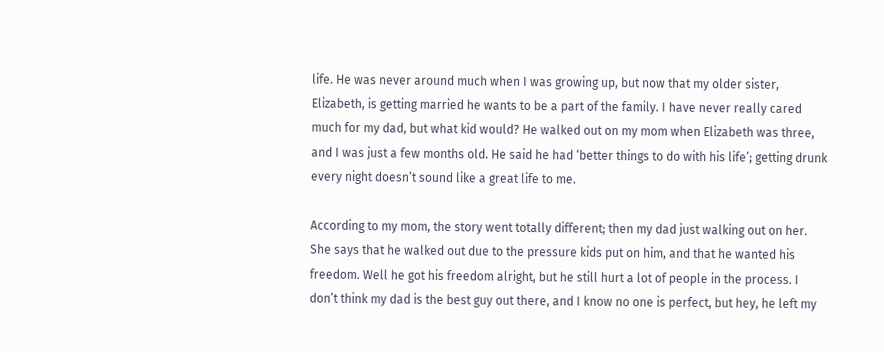life. He was never around much when I was growing up, but now that my older sister, Elizabeth, is getting married he wants to be a part of the family. I have never really cared much for my dad, but what kid would? He walked out on my mom when Elizabeth was three, and I was just a few months old. He said he had ‘better things to do with his life’; getting drunk every night doesn’t sound like a great life to me.

According to my mom, the story went totally different; then my dad just walking out on her. She says that he walked out due to the pressure kids put on him, and that he wanted his freedom. Well he got his freedom alright, but he still hurt a lot of people in the process. I don’t think my dad is the best guy out there, and I know no one is perfect, but hey, he left my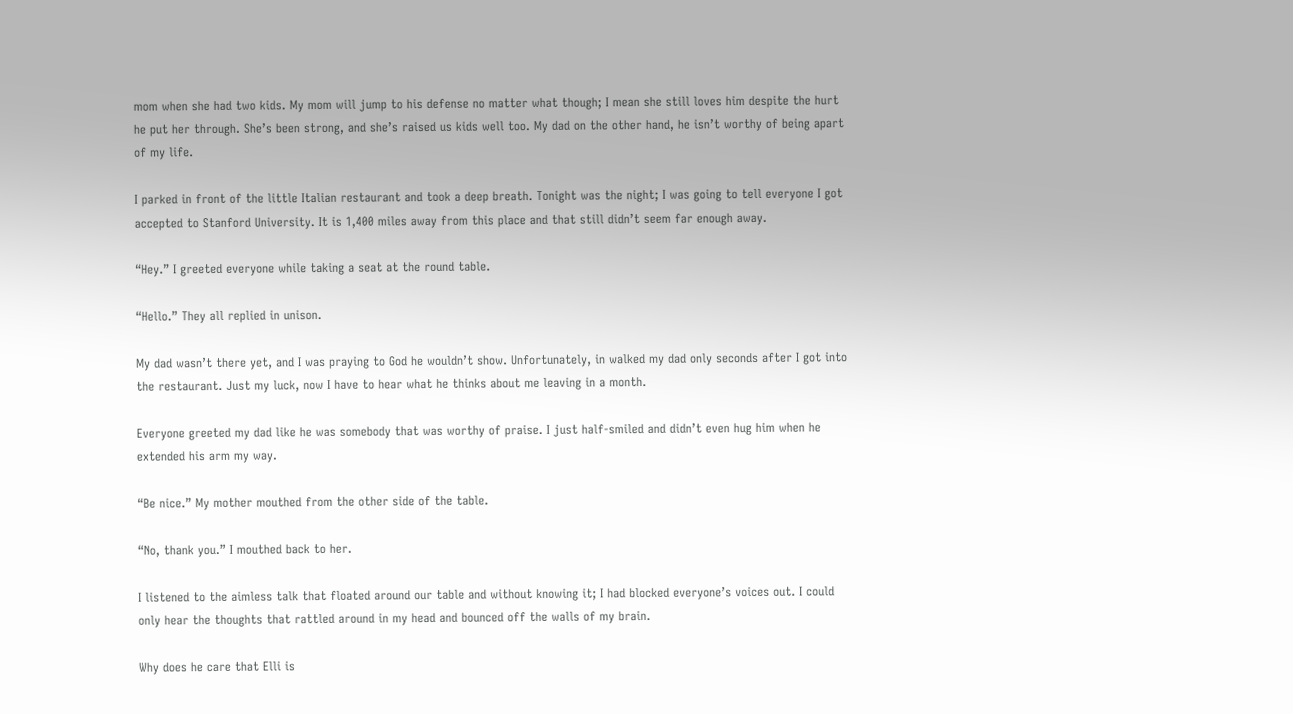mom when she had two kids. My mom will jump to his defense no matter what though; I mean she still loves him despite the hurt he put her through. She’s been strong, and she’s raised us kids well too. My dad on the other hand, he isn’t worthy of being apart of my life.

I parked in front of the little Italian restaurant and took a deep breath. Tonight was the night; I was going to tell everyone I got accepted to Stanford University. It is 1,400 miles away from this place and that still didn’t seem far enough away.

“Hey.” I greeted everyone while taking a seat at the round table.

“Hello.” They all replied in unison.

My dad wasn’t there yet, and I was praying to God he wouldn’t show. Unfortunately, in walked my dad only seconds after I got into the restaurant. Just my luck, now I have to hear what he thinks about me leaving in a month.

Everyone greeted my dad like he was somebody that was worthy of praise. I just half-smiled and didn’t even hug him when he extended his arm my way.

“Be nice.” My mother mouthed from the other side of the table.

“No, thank you.” I mouthed back to her.

I listened to the aimless talk that floated around our table and without knowing it; I had blocked everyone’s voices out. I could only hear the thoughts that rattled around in my head and bounced off the walls of my brain.

Why does he care that Elli is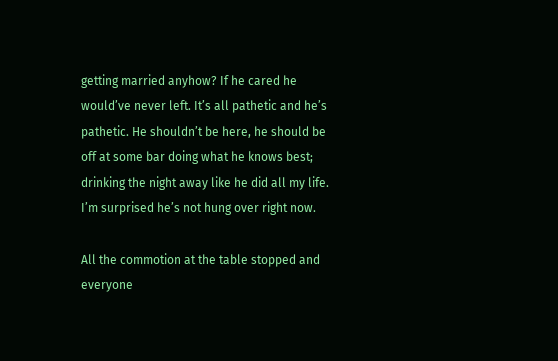getting married anyhow? If he cared he would’ve never left. It’s all pathetic and he’s pathetic. He shouldn’t be here, he should be off at some bar doing what he knows best; drinking the night away like he did all my life. I’m surprised he’s not hung over right now.

All the commotion at the table stopped and everyone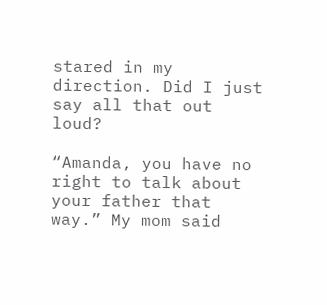stared in my direction. Did I just say all that out loud?

“Amanda, you have no right to talk about your father that way.” My mom said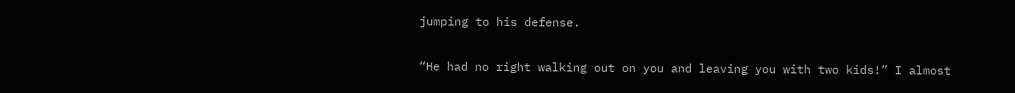jumping to his defense.

“He had no right walking out on you and leaving you with two kids!” I almost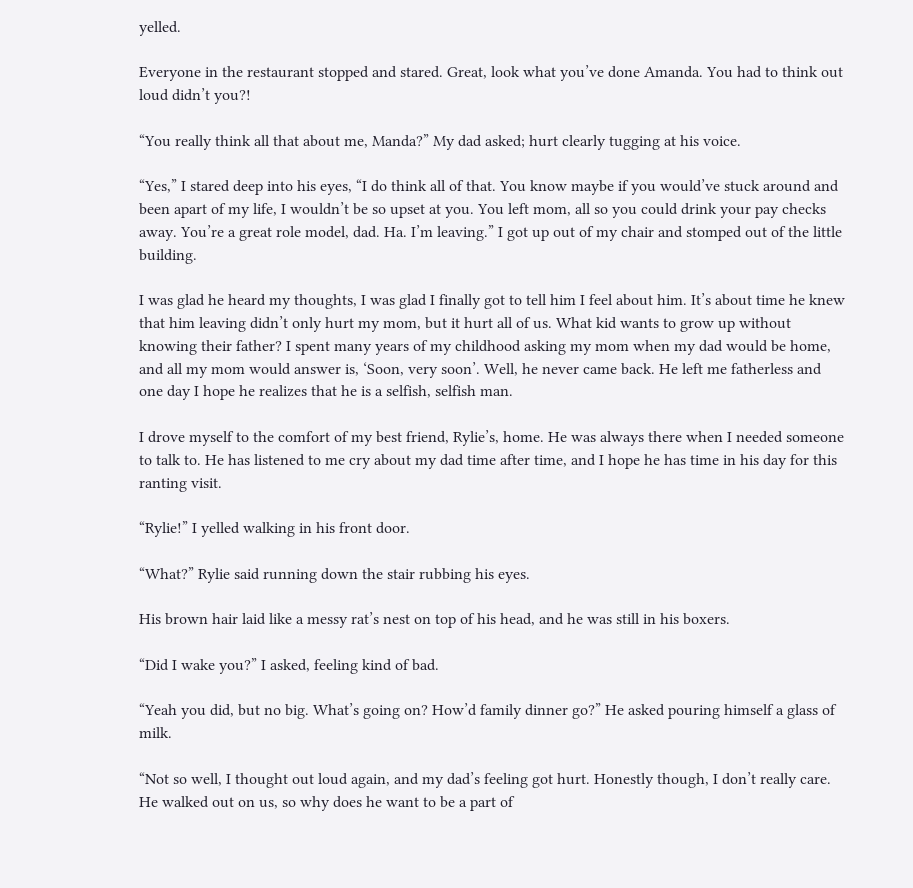yelled.

Everyone in the restaurant stopped and stared. Great, look what you’ve done Amanda. You had to think out loud didn’t you?!

“You really think all that about me, Manda?” My dad asked; hurt clearly tugging at his voice.

“Yes,” I stared deep into his eyes, “I do think all of that. You know maybe if you would’ve stuck around and been apart of my life, I wouldn’t be so upset at you. You left mom, all so you could drink your pay checks away. You’re a great role model, dad. Ha. I’m leaving.” I got up out of my chair and stomped out of the little building.

I was glad he heard my thoughts, I was glad I finally got to tell him I feel about him. It’s about time he knew that him leaving didn’t only hurt my mom, but it hurt all of us. What kid wants to grow up without knowing their father? I spent many years of my childhood asking my mom when my dad would be home, and all my mom would answer is, ‘Soon, very soon’. Well, he never came back. He left me fatherless and one day I hope he realizes that he is a selfish, selfish man.

I drove myself to the comfort of my best friend, Rylie’s, home. He was always there when I needed someone to talk to. He has listened to me cry about my dad time after time, and I hope he has time in his day for this ranting visit.

“Rylie!” I yelled walking in his front door.

“What?” Rylie said running down the stair rubbing his eyes.

His brown hair laid like a messy rat’s nest on top of his head, and he was still in his boxers.

“Did I wake you?” I asked, feeling kind of bad.

“Yeah you did, but no big. What’s going on? How’d family dinner go?” He asked pouring himself a glass of milk.

“Not so well, I thought out loud again, and my dad’s feeling got hurt. Honestly though, I don’t really care. He walked out on us, so why does he want to be a part of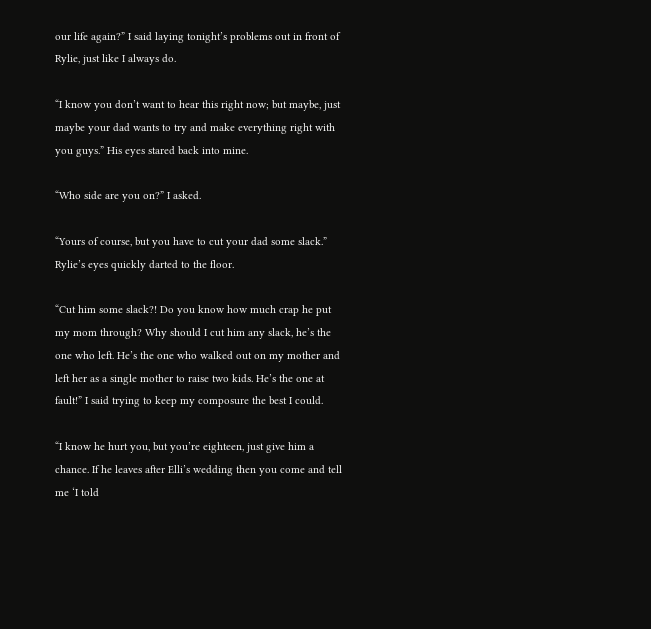our life again?” I said laying tonight’s problems out in front of Rylie, just like I always do.

“I know you don’t want to hear this right now; but maybe, just maybe your dad wants to try and make everything right with you guys.” His eyes stared back into mine.

“Who side are you on?” I asked.

“Yours of course, but you have to cut your dad some slack.” Rylie’s eyes quickly darted to the floor.

“Cut him some slack?! Do you know how much crap he put my mom through? Why should I cut him any slack, he’s the one who left. He’s the one who walked out on my mother and left her as a single mother to raise two kids. He’s the one at fault!” I said trying to keep my composure the best I could.

“I know he hurt you, but you’re eighteen, just give him a chance. If he leaves after Elli’s wedding then you come and tell me ‘I told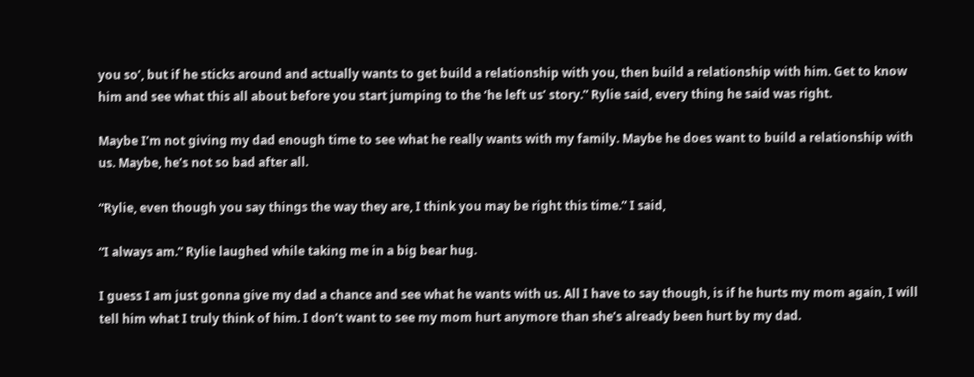you so’, but if he sticks around and actually wants to get build a relationship with you, then build a relationship with him. Get to know him and see what this all about before you start jumping to the ‘he left us’ story.” Rylie said, every thing he said was right.

Maybe I’m not giving my dad enough time to see what he really wants with my family. Maybe he does want to build a relationship with us. Maybe, he’s not so bad after all.

“Rylie, even though you say things the way they are, I think you may be right this time.” I said,

“I always am.” Rylie laughed while taking me in a big bear hug.

I guess I am just gonna give my dad a chance and see what he wants with us. All I have to say though, is if he hurts my mom again, I will tell him what I truly think of him. I don’t want to see my mom hurt anymore than she’s already been hurt by my dad.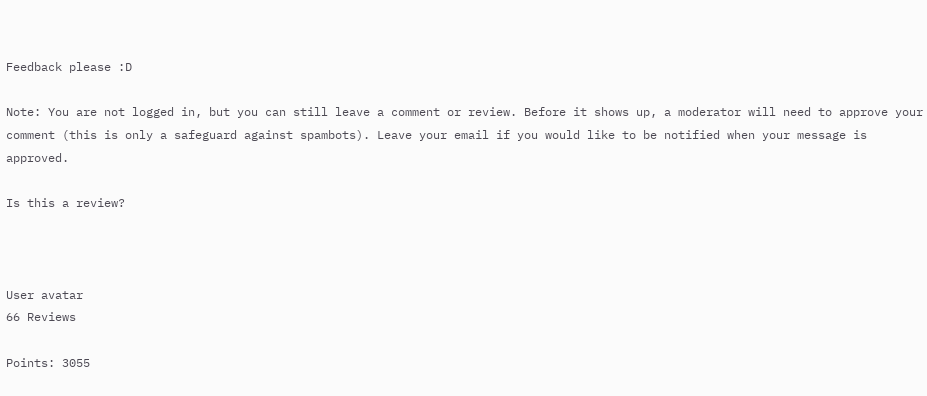Feedback please :D

Note: You are not logged in, but you can still leave a comment or review. Before it shows up, a moderator will need to approve your comment (this is only a safeguard against spambots). Leave your email if you would like to be notified when your message is approved.

Is this a review?



User avatar
66 Reviews

Points: 3055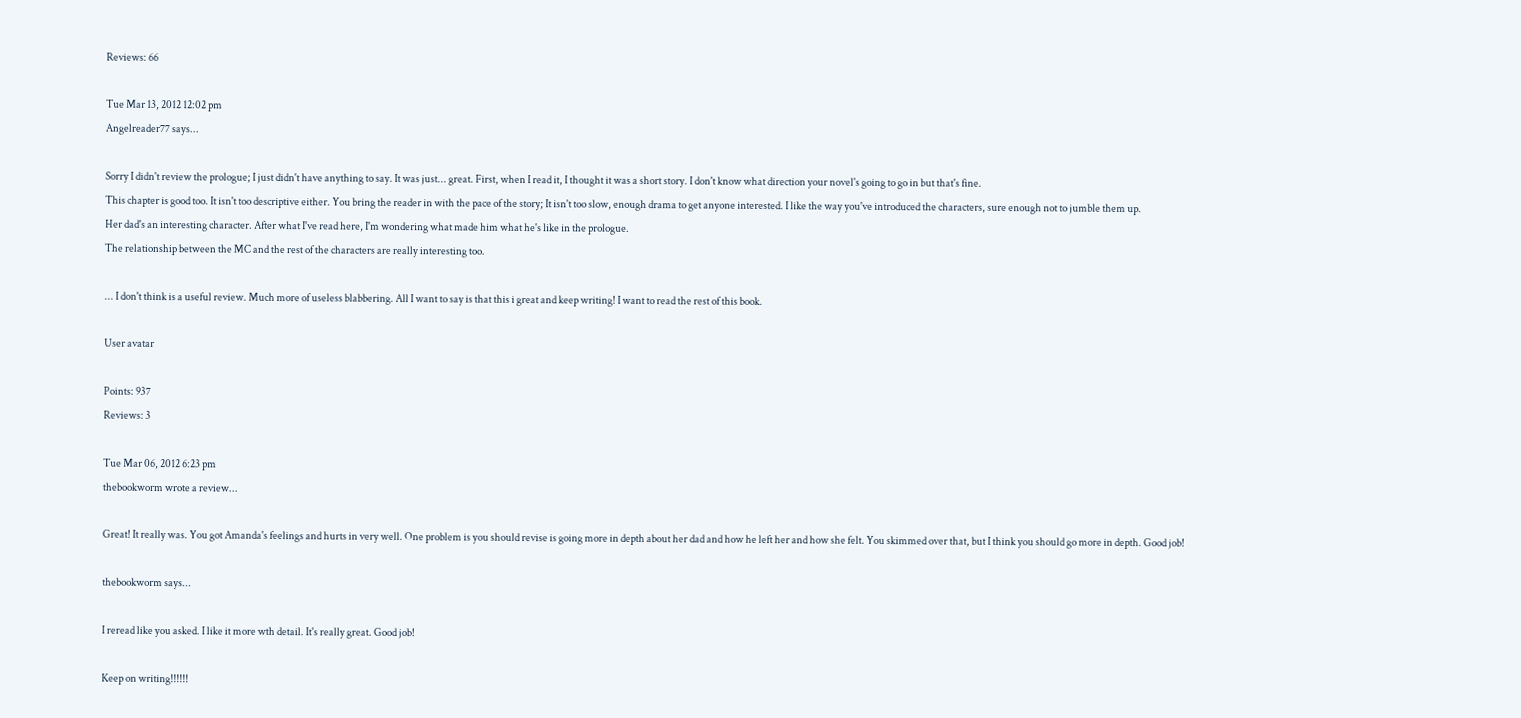Reviews: 66

Tue Mar 13, 2012 12:02 pm
Angelreader77 says...

Sorry I didn't review the prologue; I just didn't have anything to say. It was just... great. First, when I read it, I thought it was a short story. I don't know what direction your novel's going to go in but that's fine.
This chapter is good too. It isn't too descriptive either. You bring the reader in with the pace of the story; It isn't too slow, enough drama to get anyone interested. I like the way you've introduced the characters, sure enough not to jumble them up.
Her dad's an interesting character. After what I've read here, I'm wondering what made him what he's like in the prologue.
The relationship between the MC and the rest of the characters are really interesting too.

... I don't think is a useful review. Much more of useless blabbering. All I want to say is that this i great and keep writing! I want to read the rest of this book.

User avatar

Points: 937
Reviews: 3

Tue Mar 06, 2012 6:23 pm
thebookworm wrote a review...

Great! It really was. You got Amanda's feelings and hurts in very well. One problem is you should revise is going more in depth about her dad and how he left her and how she felt. You skimmed over that, but I think you should go more in depth. Good job!

thebookworm says...

I reread like you asked. I like it more wth detail. It's really great. Good job!

Keep on writing!!!!!!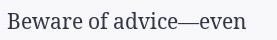Beware of advice—even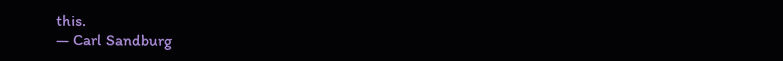this.
— Carl Sandburg